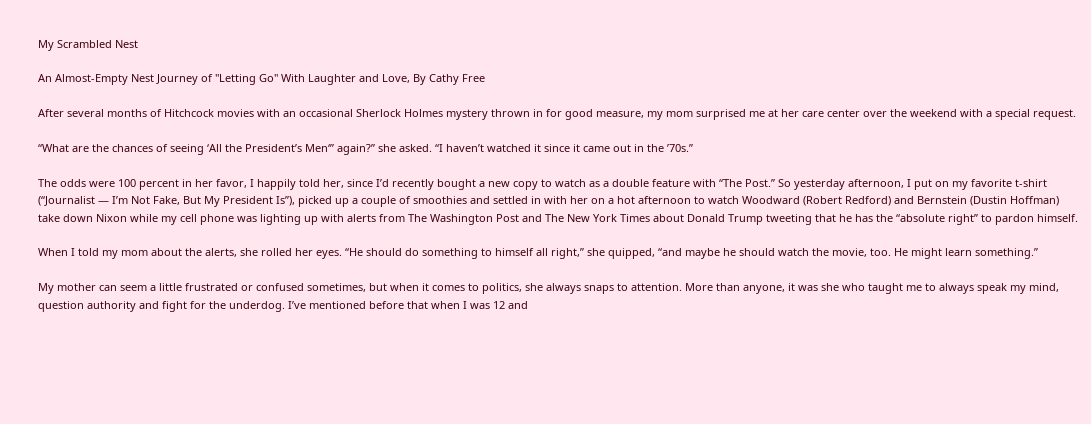My Scrambled Nest

An Almost-Empty Nest Journey of "Letting Go" With Laughter and Love, By Cathy Free

After several months of Hitchcock movies with an occasional Sherlock Holmes mystery thrown in for good measure, my mom surprised me at her care center over the weekend with a special request.

“What are the chances of seeing ‘All the President’s Men‘” again?” she asked. “I haven’t watched it since it came out in the ’70s.”

The odds were 100 percent in her favor, I happily told her, since I’d recently bought a new copy to watch as a double feature with “The Post.” So yesterday afternoon, I put on my favorite t-shirt (“Journalist — I’m Not Fake, But My President Is”), picked up a couple of smoothies and settled in with her on a hot afternoon to watch Woodward (Robert Redford) and Bernstein (Dustin Hoffman) take down Nixon while my cell phone was lighting up with alerts from The Washington Post and The New York Times about Donald Trump tweeting that he has the “absolute right” to pardon himself.

When I told my mom about the alerts, she rolled her eyes. “He should do something to himself all right,” she quipped, “and maybe he should watch the movie, too. He might learn something.”

My mother can seem a little frustrated or confused sometimes, but when it comes to politics, she always snaps to attention. More than anyone, it was she who taught me to always speak my mind, question authority and fight for the underdog. I’ve mentioned before that when I was 12 and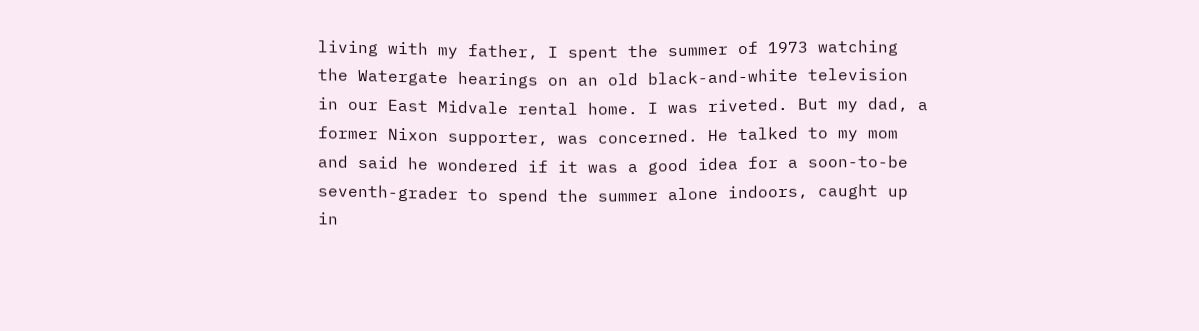living with my father, I spent the summer of 1973 watching the Watergate hearings on an old black-and-white television in our East Midvale rental home. I was riveted. But my dad, a former Nixon supporter, was concerned. He talked to my mom and said he wondered if it was a good idea for a soon-to-be seventh-grader to spend the summer alone indoors, caught up in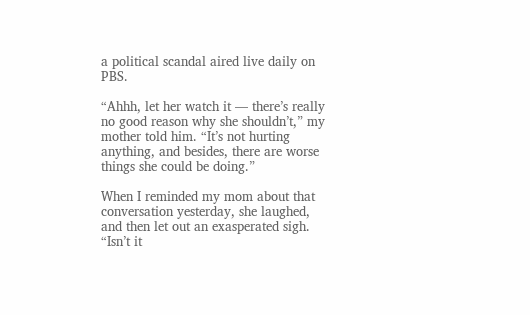a political scandal aired live daily on PBS.

“Ahhh, let her watch it — there’s really no good reason why she shouldn’t,” my mother told him. “It’s not hurting anything, and besides, there are worse things she could be doing.”

When I reminded my mom about that conversation yesterday, she laughed, and then let out an exasperated sigh. “Isn’t it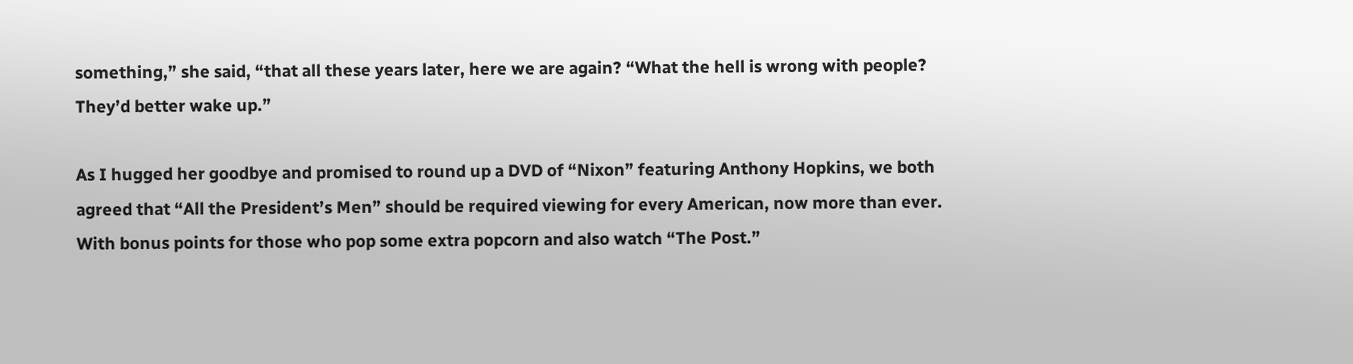something,” she said, “that all these years later, here we are again? “What the hell is wrong with people? They’d better wake up.”

As I hugged her goodbye and promised to round up a DVD of “Nixon” featuring Anthony Hopkins, we both agreed that “All the President’s Men” should be required viewing for every American, now more than ever. With bonus points for those who pop some extra popcorn and also watch “The Post.”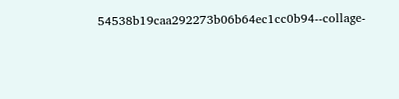54538b19caa292273b06b64ec1cc0b94--collage-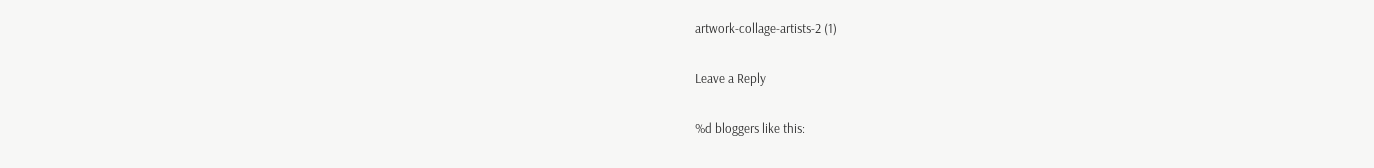artwork-collage-artists-2 (1)

Leave a Reply

%d bloggers like this: